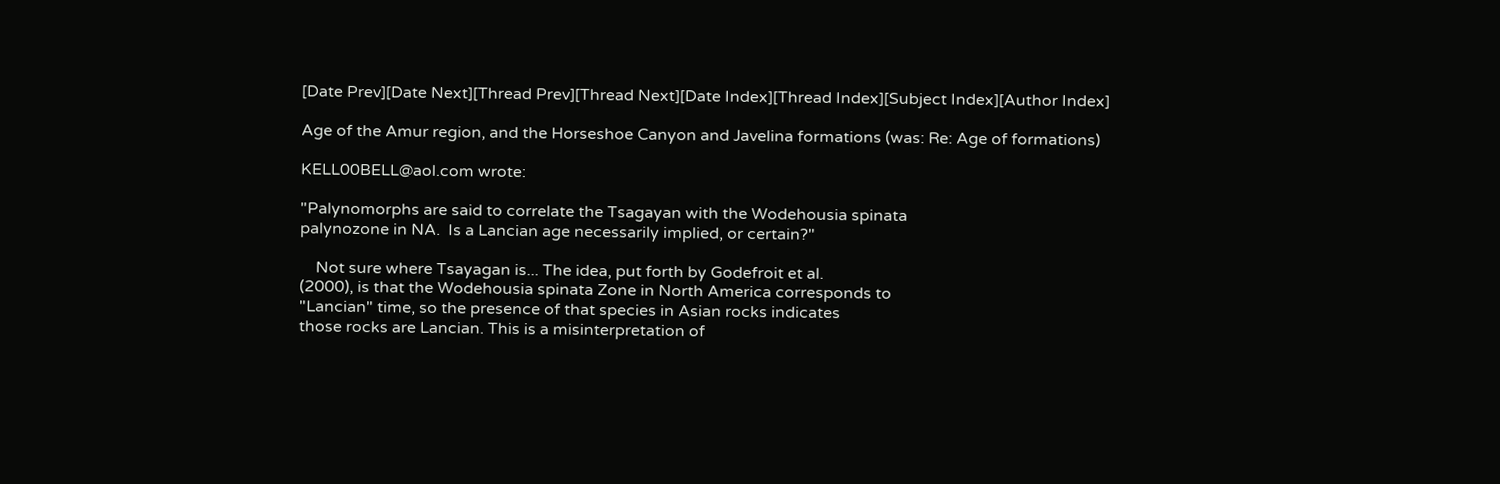[Date Prev][Date Next][Thread Prev][Thread Next][Date Index][Thread Index][Subject Index][Author Index]

Age of the Amur region, and the Horseshoe Canyon and Javelina formations (was: Re: Age of formations)

KELL00BELL@aol.com wrote:

"Palynomorphs are said to correlate the Tsagayan with the Wodehousia spinata
palynozone in NA.  Is a Lancian age necessarily implied, or certain?"

    Not sure where Tsayagan is... The idea, put forth by Godefroit et al.
(2000), is that the Wodehousia spinata Zone in North America corresponds to
"Lancian" time, so the presence of that species in Asian rocks indicates
those rocks are Lancian. This is a misinterpretation of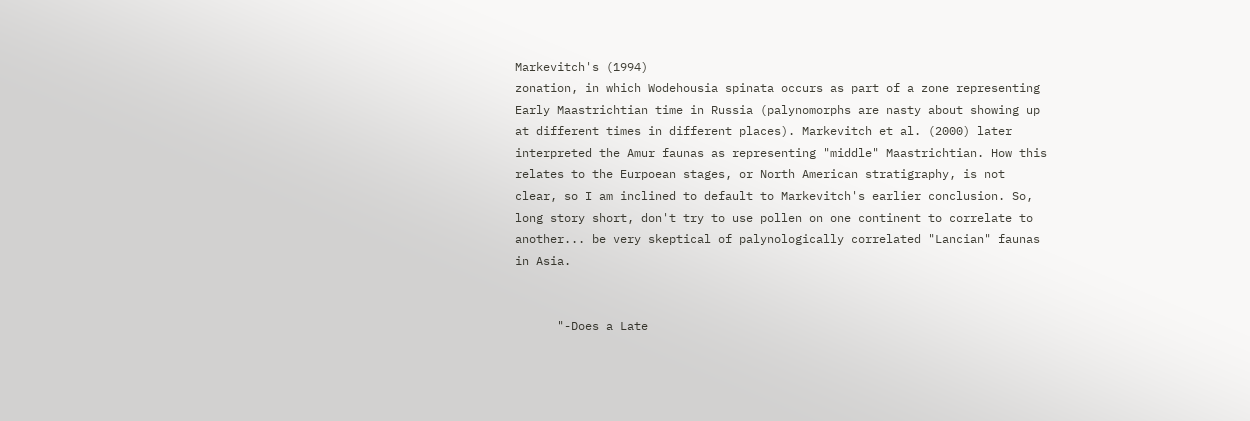Markevitch's (1994)
zonation, in which Wodehousia spinata occurs as part of a zone representing
Early Maastrichtian time in Russia (palynomorphs are nasty about showing up
at different times in different places). Markevitch et al. (2000) later
interpreted the Amur faunas as representing "middle" Maastrichtian. How this
relates to the Eurpoean stages, or North American stratigraphy, is not
clear, so I am inclined to default to Markevitch's earlier conclusion. So,
long story short, don't try to use pollen on one continent to correlate to
another... be very skeptical of palynologically correlated "Lancian" faunas
in Asia.


      "-Does a Late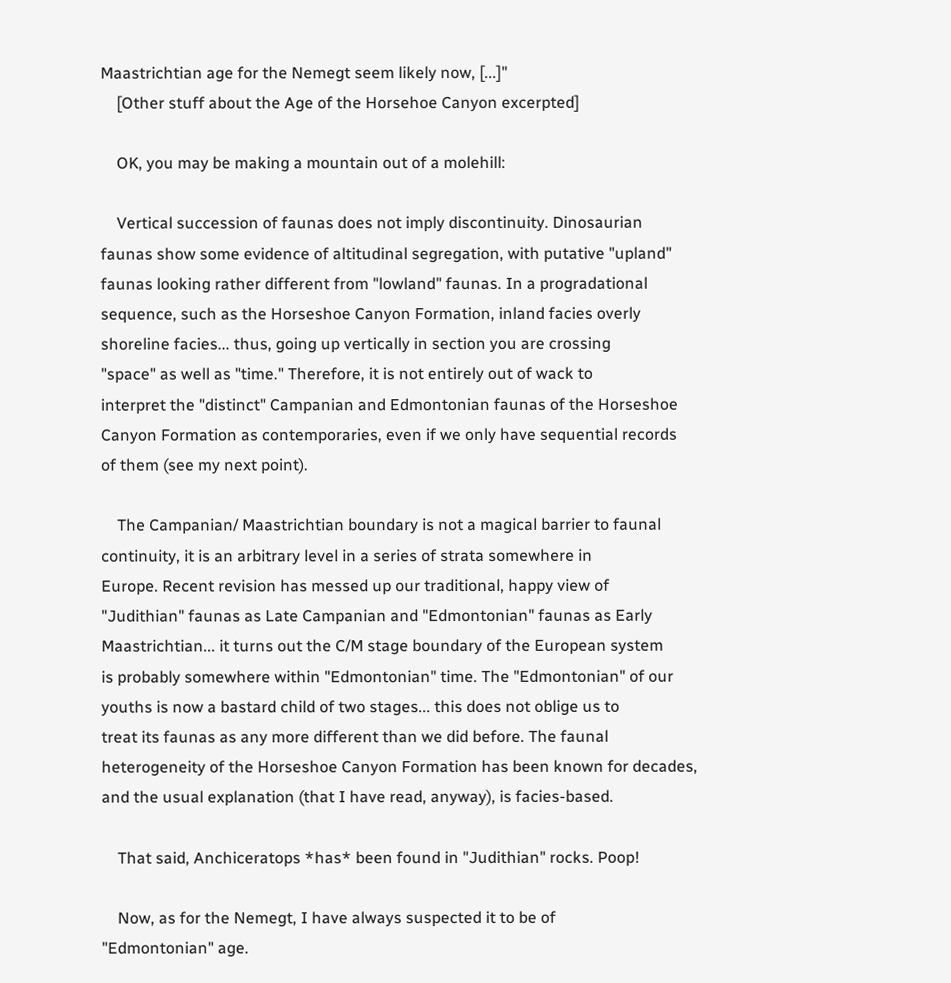Maastrichtian age for the Nemegt seem likely now, [...]"
    [Other stuff about the Age of the Horsehoe Canyon excerpted]

    OK, you may be making a mountain out of a molehill:

    Vertical succession of faunas does not imply discontinuity. Dinosaurian
faunas show some evidence of altitudinal segregation, with putative "upland"
faunas looking rather different from "lowland" faunas. In a progradational
sequence, such as the Horseshoe Canyon Formation, inland facies overly
shoreline facies... thus, going up vertically in section you are crossing
"space" as well as "time." Therefore, it is not entirely out of wack to
interpret the "distinct" Campanian and Edmontonian faunas of the Horseshoe
Canyon Formation as contemporaries, even if we only have sequential records
of them (see my next point).

    The Campanian/ Maastrichtian boundary is not a magical barrier to faunal
continuity, it is an arbitrary level in a series of strata somewhere in
Europe. Recent revision has messed up our traditional, happy view of
"Judithian" faunas as Late Campanian and "Edmontonian" faunas as Early
Maastrichtian... it turns out the C/M stage boundary of the European system
is probably somewhere within "Edmontonian" time. The "Edmontonian" of our
youths is now a bastard child of two stages... this does not oblige us to
treat its faunas as any more different than we did before. The faunal
heterogeneity of the Horseshoe Canyon Formation has been known for decades,
and the usual explanation (that I have read, anyway), is facies-based.

    That said, Anchiceratops *has* been found in "Judithian" rocks. Poop!

    Now, as for the Nemegt, I have always suspected it to be of
"Edmontonian" age.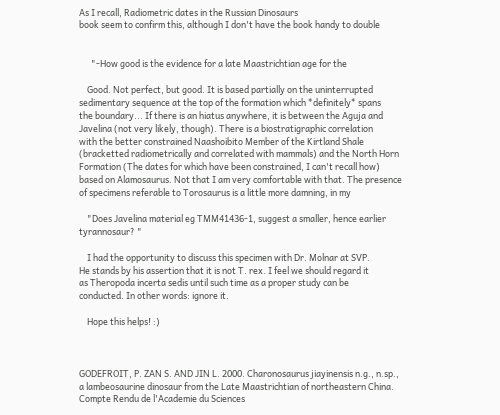As I recall, Radiometric dates in the Russian Dinosaurs
book seem to confirm this, although I don't have the book handy to double


      "-How good is the evidence for a late Maastrichtian age for the

    Good. Not perfect, but good. It is based partially on the uninterrupted
sedimentary sequence at the top of the formation which *definitely* spans
the boundary... If there is an hiatus anywhere, it is between the Aguja and
Javelina (not very likely, though). There is a biostratigraphic correlation
with the better constrained Naashoibito Member of the Kirtland Shale
(bracketted radiometrically and correlated with mammals) and the North Horn
Formation (The dates for which have been constrained, I can't recall how)
based on Alamosaurus. Not that I am very comfortable with that. The presence
of specimens referable to Torosaurus is a little more damning, in my

    "Does Javelina material eg TMM41436-1, suggest a smaller, hence earlier
tyrannosaur? "

    I had the opportunity to discuss this specimen with Dr. Molnar at SVP.
He stands by his assertion that it is not T. rex. I feel we should regard it
as Theropoda incerta sedis until such time as a proper study can be
conducted. In other words: ignore it.

    Hope this helps! :)



GODEFROIT, P. ZAN S. AND JIN L. 2000. Charonosaurus jiayinensis n.g., n.sp.,
a lambeosaurine dinosaur from the Late Maastrichtian of northeastern China.
Compte Rendu de l'Academie du Sciences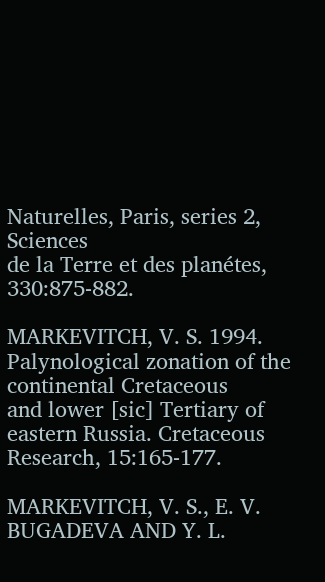Naturelles, Paris, series 2, Sciences
de la Terre et des planétes, 330:875-882.

MARKEVITCH, V. S. 1994. Palynological zonation of the continental Cretaceous
and lower [sic] Tertiary of eastern Russia. Cretaceous Research, 15:165-177.

MARKEVITCH, V. S., E. V. BUGADEVA AND Y. L.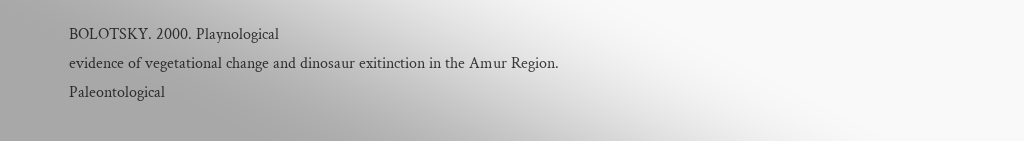BOLOTSKY. 2000. Playnological
evidence of vegetational change and dinosaur exitinction in the Amur Region.
Paleontological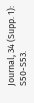Journal, 34 (Supp. 1): S50-S53.